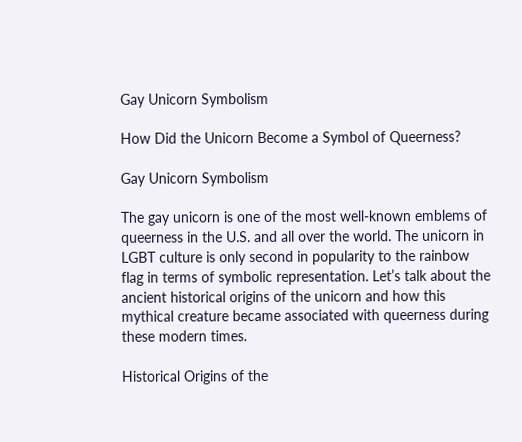Gay Unicorn Symbolism

How Did the Unicorn Become a Symbol of Queerness?

Gay Unicorn Symbolism

The gay unicorn is one of the most well-known emblems of queerness in the U.S. and all over the world. The unicorn in LGBT culture is only second in popularity to the rainbow flag in terms of symbolic representation. Let’s talk about the ancient historical origins of the unicorn and how this mythical creature became associated with queerness during these modern times.

Historical Origins of the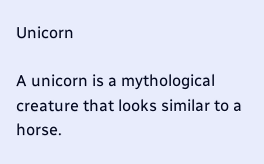Unicorn

A unicorn is a mythological creature that looks similar to a horse.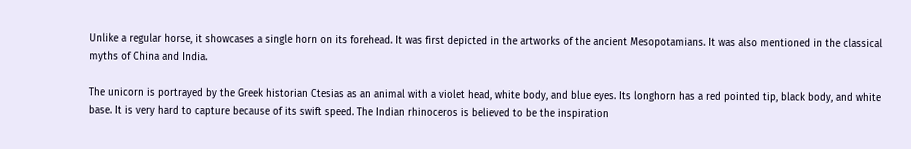Unlike a regular horse, it showcases a single horn on its forehead. It was first depicted in the artworks of the ancient Mesopotamians. It was also mentioned in the classical myths of China and India.

The unicorn is portrayed by the Greek historian Ctesias as an animal with a violet head, white body, and blue eyes. Its longhorn has a red pointed tip, black body, and white base. It is very hard to capture because of its swift speed. The Indian rhinoceros is believed to be the inspiration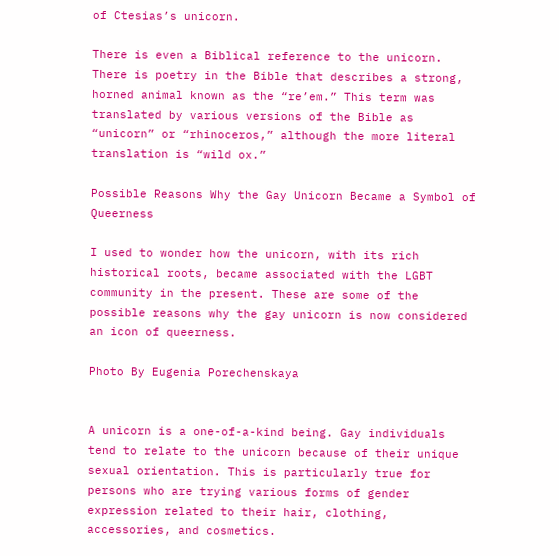of Ctesias’s unicorn.

There is even a Biblical reference to the unicorn. There is poetry in the Bible that describes a strong, horned animal known as the “re’em.” This term was translated by various versions of the Bible as “unicorn” or “rhinoceros,” although the more literal translation is “wild ox.”

Possible Reasons Why the Gay Unicorn Became a Symbol of Queerness

I used to wonder how the unicorn, with its rich historical roots, became associated with the LGBT community in the present. These are some of the possible reasons why the gay unicorn is now considered an icon of queerness.

Photo By Eugenia Porechenskaya


A unicorn is a one-of-a-kind being. Gay individuals tend to relate to the unicorn because of their unique sexual orientation. This is particularly true for persons who are trying various forms of gender expression related to their hair, clothing, accessories, and cosmetics.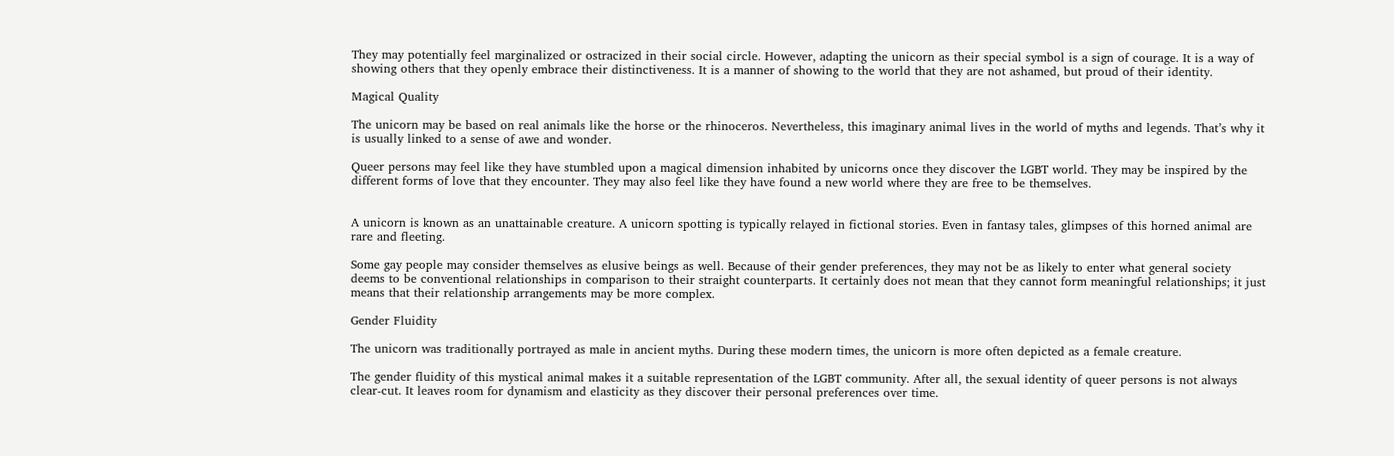They may potentially feel marginalized or ostracized in their social circle. However, adapting the unicorn as their special symbol is a sign of courage. It is a way of showing others that they openly embrace their distinctiveness. It is a manner of showing to the world that they are not ashamed, but proud of their identity.

Magical Quality

The unicorn may be based on real animals like the horse or the rhinoceros. Nevertheless, this imaginary animal lives in the world of myths and legends. That’s why it is usually linked to a sense of awe and wonder.

Queer persons may feel like they have stumbled upon a magical dimension inhabited by unicorns once they discover the LGBT world. They may be inspired by the different forms of love that they encounter. They may also feel like they have found a new world where they are free to be themselves.


A unicorn is known as an unattainable creature. A unicorn spotting is typically relayed in fictional stories. Even in fantasy tales, glimpses of this horned animal are rare and fleeting.

Some gay people may consider themselves as elusive beings as well. Because of their gender preferences, they may not be as likely to enter what general society deems to be conventional relationships in comparison to their straight counterparts. It certainly does not mean that they cannot form meaningful relationships; it just means that their relationship arrangements may be more complex.

Gender Fluidity

The unicorn was traditionally portrayed as male in ancient myths. During these modern times, the unicorn is more often depicted as a female creature.

The gender fluidity of this mystical animal makes it a suitable representation of the LGBT community. After all, the sexual identity of queer persons is not always clear-cut. It leaves room for dynamism and elasticity as they discover their personal preferences over time.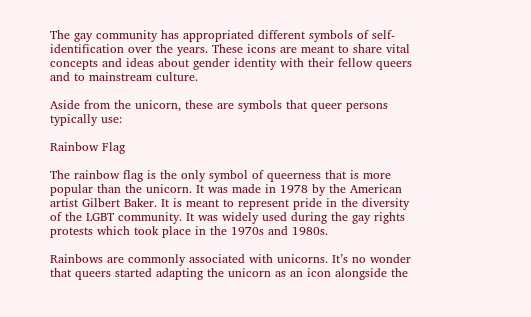The gay community has appropriated different symbols of self-identification over the years. These icons are meant to share vital concepts and ideas about gender identity with their fellow queers and to mainstream culture.

Aside from the unicorn, these are symbols that queer persons typically use:

Rainbow Flag

The rainbow flag is the only symbol of queerness that is more popular than the unicorn. It was made in 1978 by the American artist Gilbert Baker. It is meant to represent pride in the diversity of the LGBT community. It was widely used during the gay rights protests which took place in the 1970s and 1980s.

Rainbows are commonly associated with unicorns. It’s no wonder that queers started adapting the unicorn as an icon alongside the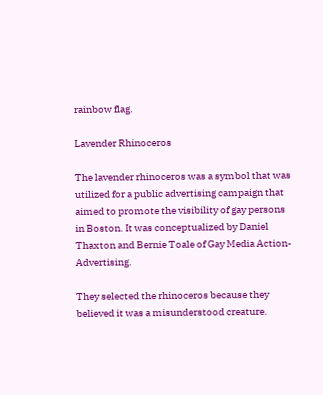rainbow flag.

Lavender Rhinoceros

The lavender rhinoceros was a symbol that was utilized for a public advertising campaign that aimed to promote the visibility of gay persons in Boston. It was conceptualized by Daniel Thaxton and Bernie Toale of Gay Media Action-Advertising.

They selected the rhinoceros because they believed it was a misunderstood creature.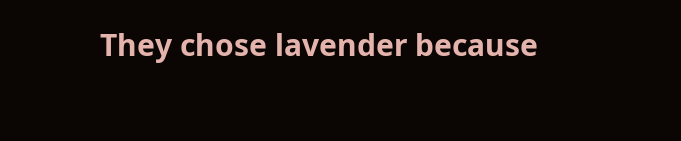They chose lavender because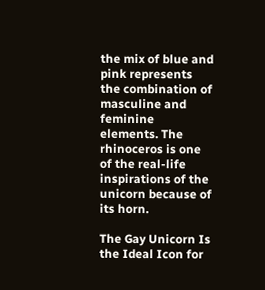the mix of blue and pink represents the combination of masculine and feminine elements. The rhinoceros is one of the real-life inspirations of the unicorn because of its horn.

The Gay Unicorn Is the Ideal Icon for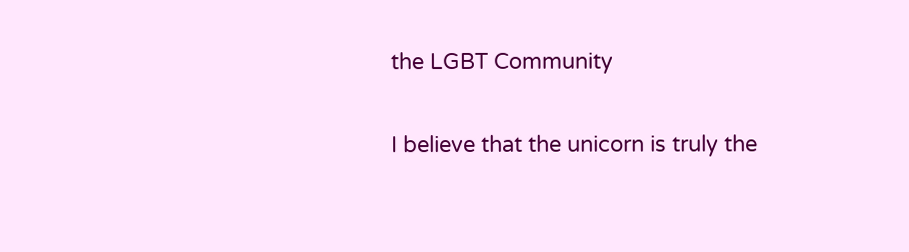the LGBT Community

I believe that the unicorn is truly the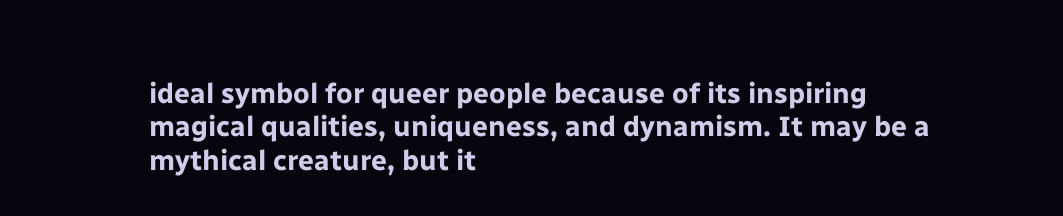ideal symbol for queer people because of its inspiring magical qualities, uniqueness, and dynamism. It may be a mythical creature, but it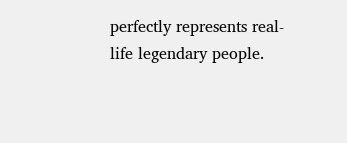perfectly represents real-life legendary people.